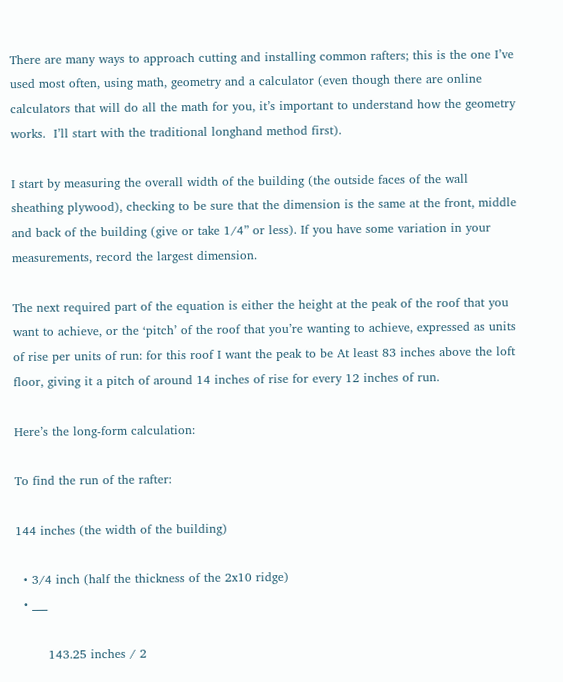There are many ways to approach cutting and installing common rafters; this is the one I’ve used most often, using math, geometry and a calculator (even though there are online calculators that will do all the math for you, it’s important to understand how the geometry works.  I’ll start with the traditional longhand method first).

I start by measuring the overall width of the building (the outside faces of the wall sheathing plywood), checking to be sure that the dimension is the same at the front, middle and back of the building (give or take 1/4” or less). If you have some variation in your measurements, record the largest dimension.

The next required part of the equation is either the height at the peak of the roof that you want to achieve, or the ‘pitch’ of the roof that you’re wanting to achieve, expressed as units of rise per units of run: for this roof I want the peak to be At least 83 inches above the loft floor, giving it a pitch of around 14 inches of rise for every 12 inches of run.

Here’s the long-form calculation:

To find the run of the rafter:

144 inches (the width of the building)

  • 3/4 inch (half the thickness of the 2x10 ridge)
  • ___

        143.25 inches / 2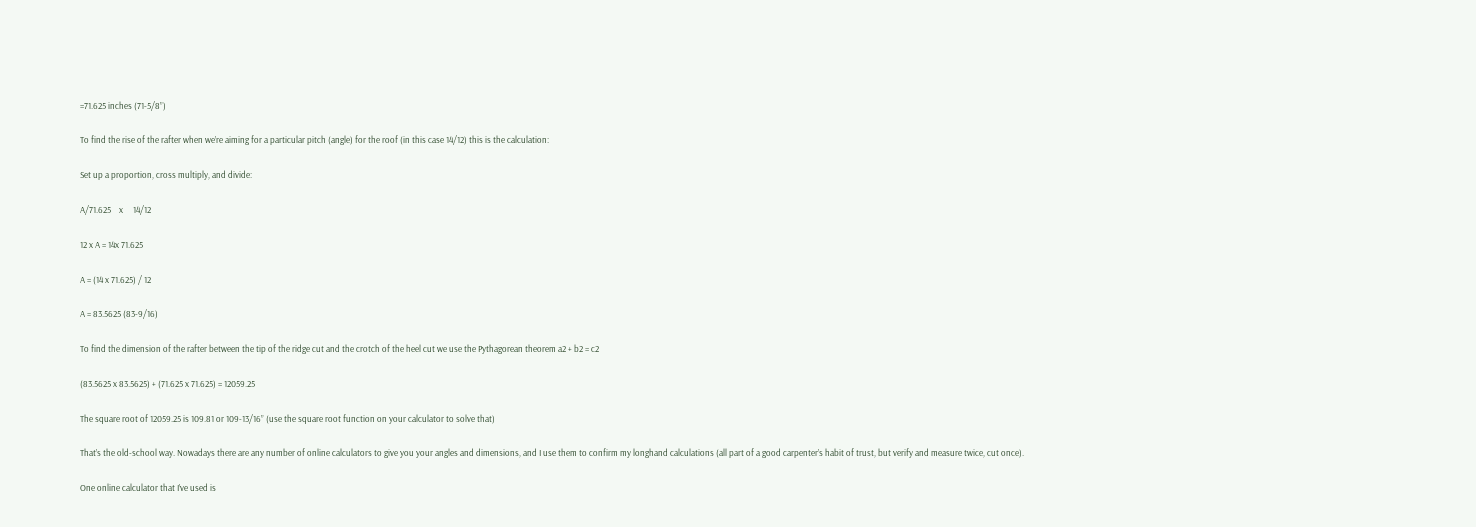=71.625 inches (71-5/8”)

To find the rise of the rafter when we’re aiming for a particular pitch (angle) for the roof (in this case 14/12) this is the calculation:

Set up a proportion, cross multiply, and divide:

A/71.625    x     14/12

12 x A = 14x 71.625

A = (14 x 71.625) / 12

A = 83.5625 (83-9/16)

To find the dimension of the rafter between the tip of the ridge cut and the crotch of the heel cut we use the Pythagorean theorem a2 + b2 = c2

(83.5625 x 83.5625) + (71.625 x 71.625) = 12059.25

The square root of 12059.25 is 109.81 or 109-13/16” (use the square root function on your calculator to solve that)

That’s the old-school way. Nowadays there are any number of online calculators to give you your angles and dimensions, and I use them to confirm my longhand calculations (all part of a good carpenter’s habit of trust, but verify and measure twice, cut once).

One online calculator that I’ve used is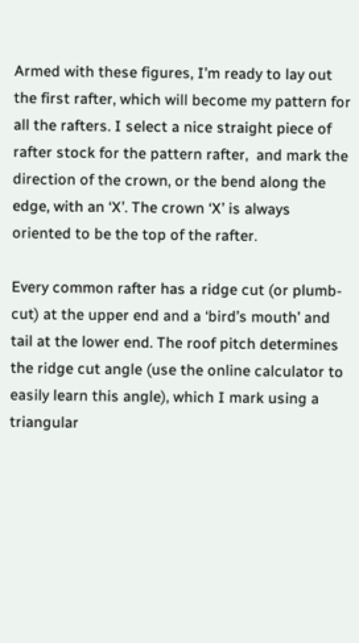Armed with these figures, I’m ready to lay out the first rafter, which will become my pattern for all the rafters. I select a nice straight piece of rafter stock for the pattern rafter,  and mark the direction of the crown, or the bend along the edge, with an ‘X’. The crown ‘X’ is always oriented to be the top of the rafter.

Every common rafter has a ridge cut (or plumb-cut) at the upper end and a ‘bird’s mouth’ and tail at the lower end. The roof pitch determines the ridge cut angle (use the online calculator to easily learn this angle), which I mark using a triangular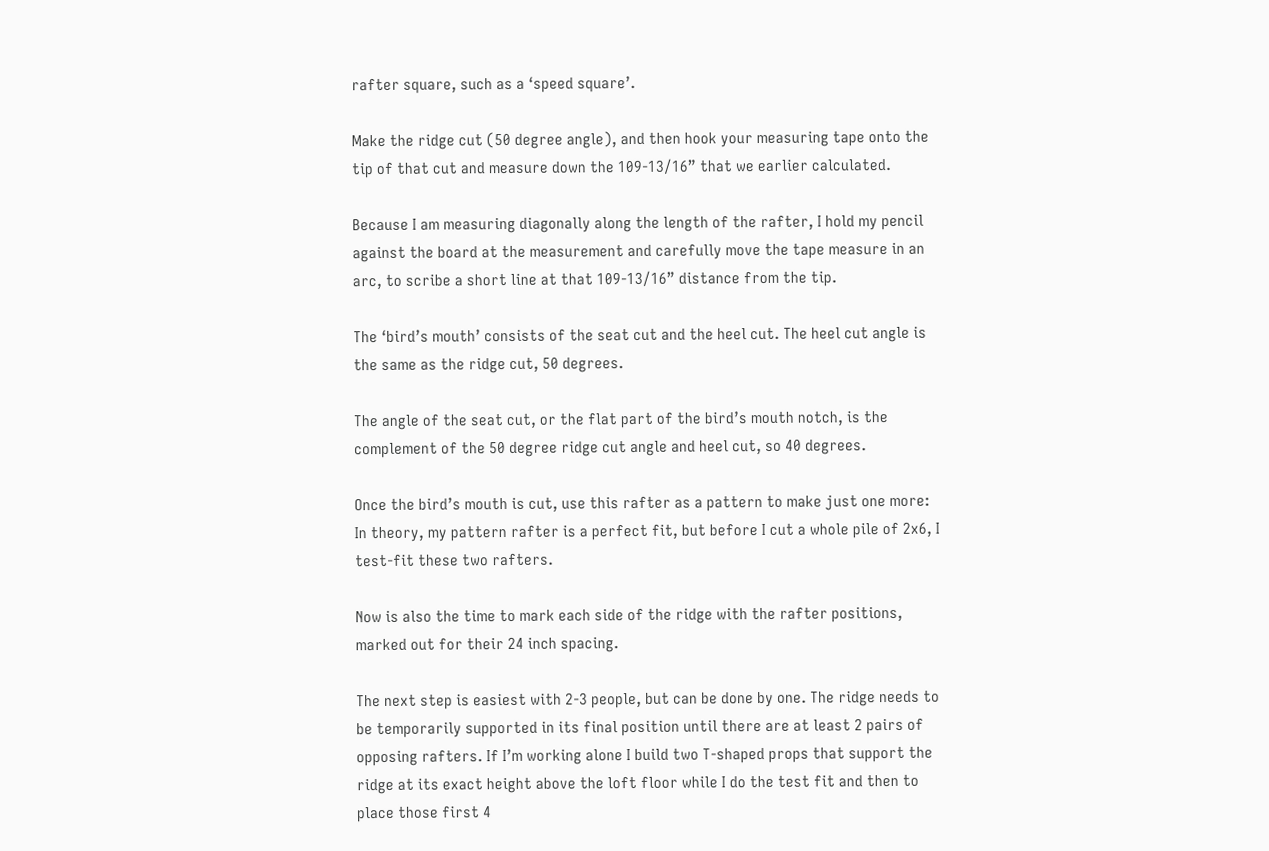rafter square, such as a ‘speed square’.

Make the ridge cut (50 degree angle), and then hook your measuring tape onto the tip of that cut and measure down the 109-13/16” that we earlier calculated.

Because I am measuring diagonally along the length of the rafter, I hold my pencil against the board at the measurement and carefully move the tape measure in an arc, to scribe a short line at that 109-13/16” distance from the tip.

The ‘bird’s mouth’ consists of the seat cut and the heel cut. The heel cut angle is the same as the ridge cut, 50 degrees.

The angle of the seat cut, or the flat part of the bird’s mouth notch, is the complement of the 50 degree ridge cut angle and heel cut, so 40 degrees.

Once the bird’s mouth is cut, use this rafter as a pattern to make just one more: In theory, my pattern rafter is a perfect fit, but before I cut a whole pile of 2x6, I test-fit these two rafters.

Now is also the time to mark each side of the ridge with the rafter positions, marked out for their 24 inch spacing.

The next step is easiest with 2-3 people, but can be done by one. The ridge needs to be temporarily supported in its final position until there are at least 2 pairs of opposing rafters. If I’m working alone I build two T-shaped props that support the ridge at its exact height above the loft floor while I do the test fit and then to place those first 4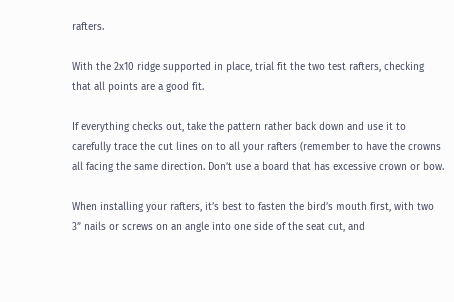rafters.

With the 2x10 ridge supported in place, trial fit the two test rafters, checking that all points are a good fit.

If everything checks out, take the pattern rather back down and use it to carefully trace the cut lines on to all your rafters (remember to have the crowns all facing the same direction. Don’t use a board that has excessive crown or bow.

When installing your rafters, it’s best to fasten the bird’s mouth first, with two 3” nails or screws on an angle into one side of the seat cut, and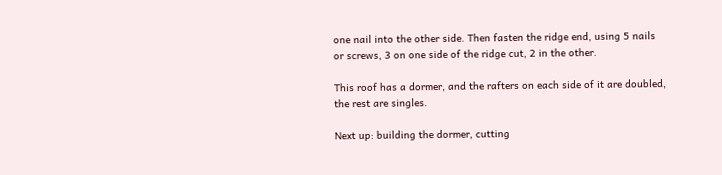one nail into the other side. Then fasten the ridge end, using 5 nails or screws, 3 on one side of the ridge cut, 2 in the other.

This roof has a dormer, and the rafters on each side of it are doubled, the rest are singles.

Next up: building the dormer, cutting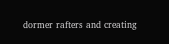dormer rafters and creating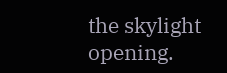the skylight opening.